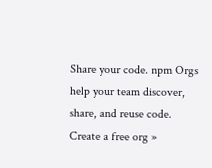Share your code. npm Orgs help your team discover, share, and reuse code. Create a free org »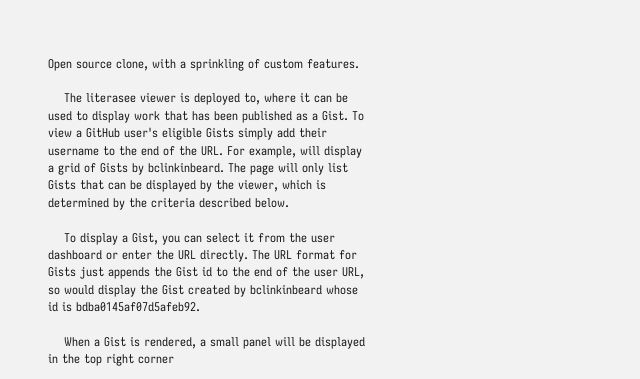Open source clone, with a sprinkling of custom features.

    The literasee viewer is deployed to, where it can be used to display work that has been published as a Gist. To view a GitHub user's eligible Gists simply add their username to the end of the URL. For example, will display a grid of Gists by bclinkinbeard. The page will only list Gists that can be displayed by the viewer, which is determined by the criteria described below.

    To display a Gist, you can select it from the user dashboard or enter the URL directly. The URL format for Gists just appends the Gist id to the end of the user URL, so would display the Gist created by bclinkinbeard whose id is bdba0145af07d5afeb92.

    When a Gist is rendered, a small panel will be displayed in the top right corner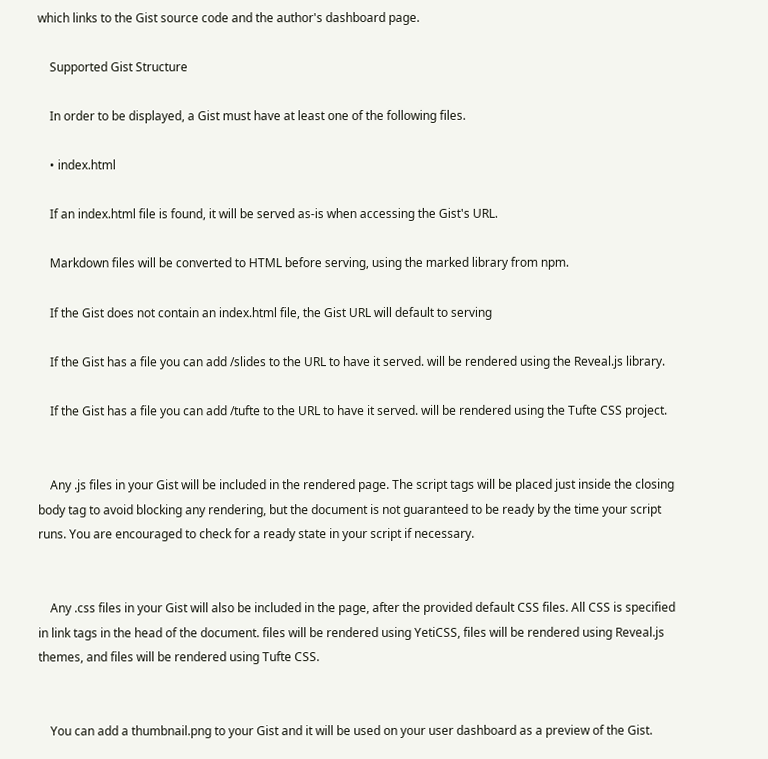which links to the Gist source code and the author's dashboard page.

    Supported Gist Structure

    In order to be displayed, a Gist must have at least one of the following files.

    • index.html

    If an index.html file is found, it will be served as-is when accessing the Gist's URL.

    Markdown files will be converted to HTML before serving, using the marked library from npm.

    If the Gist does not contain an index.html file, the Gist URL will default to serving

    If the Gist has a file you can add /slides to the URL to have it served. will be rendered using the Reveal.js library.

    If the Gist has a file you can add /tufte to the URL to have it served. will be rendered using the Tufte CSS project.


    Any .js files in your Gist will be included in the rendered page. The script tags will be placed just inside the closing body tag to avoid blocking any rendering, but the document is not guaranteed to be ready by the time your script runs. You are encouraged to check for a ready state in your script if necessary.


    Any .css files in your Gist will also be included in the page, after the provided default CSS files. All CSS is specified in link tags in the head of the document. files will be rendered using YetiCSS, files will be rendered using Reveal.js themes, and files will be rendered using Tufte CSS.


    You can add a thumbnail.png to your Gist and it will be used on your user dashboard as a preview of the Gist.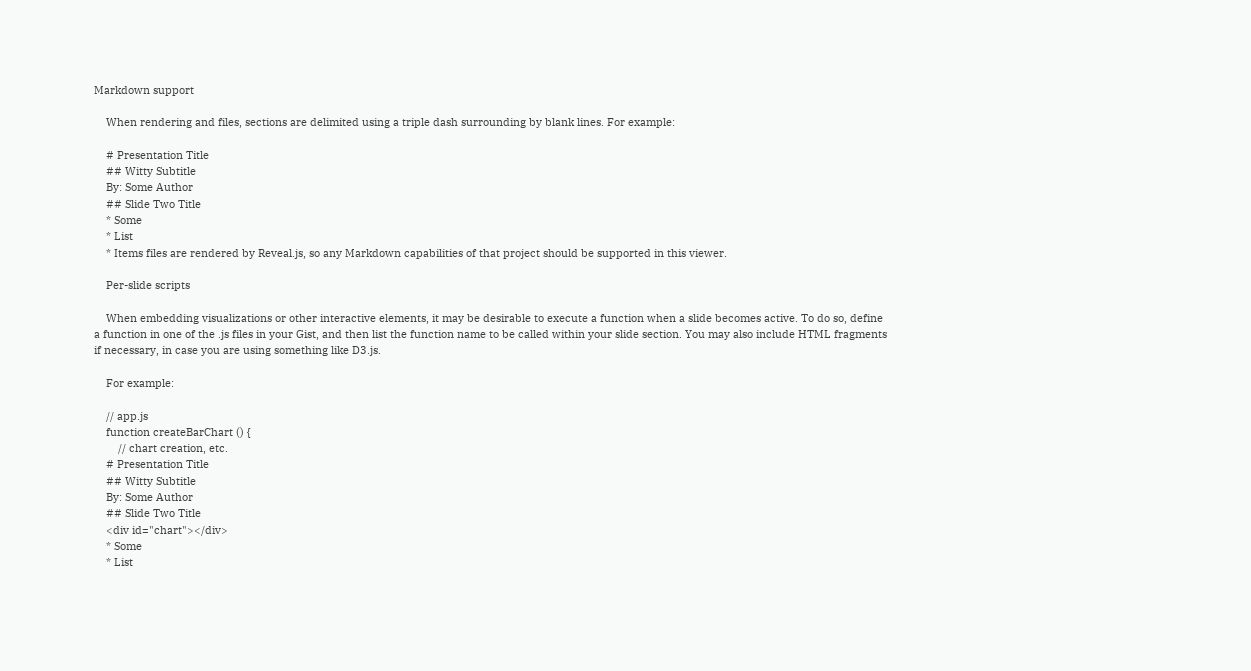Markdown support

    When rendering and files, sections are delimited using a triple dash surrounding by blank lines. For example:

    # Presentation Title
    ## Witty Subtitle
    By: Some Author
    ## Slide Two Title
    * Some
    * List
    * Items files are rendered by Reveal.js, so any Markdown capabilities of that project should be supported in this viewer.

    Per-slide scripts

    When embedding visualizations or other interactive elements, it may be desirable to execute a function when a slide becomes active. To do so, define a function in one of the .js files in your Gist, and then list the function name to be called within your slide section. You may also include HTML fragments if necessary, in case you are using something like D3.js.

    For example:

    // app.js
    function createBarChart () {
        // chart creation, etc.
    # Presentation Title
    ## Witty Subtitle
    By: Some Author
    ## Slide Two Title
    <div id="chart"></div>
    * Some
    * List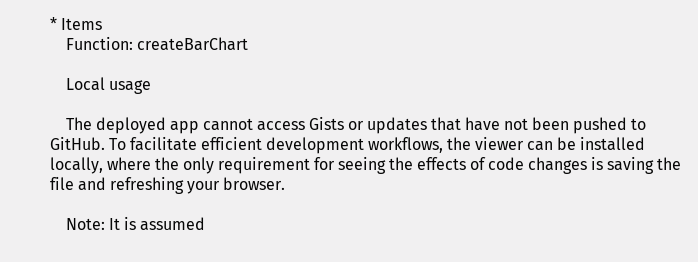* Items
    Function: createBarChart

    Local usage

    The deployed app cannot access Gists or updates that have not been pushed to GitHub. To facilitate efficient development workflows, the viewer can be installed locally, where the only requirement for seeing the effects of code changes is saving the file and refreshing your browser.

    Note: It is assumed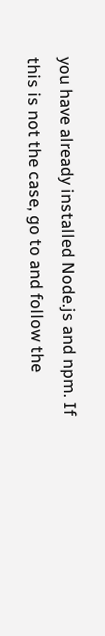you have already installed Node.js and npm. If this is not the case, go to and follow the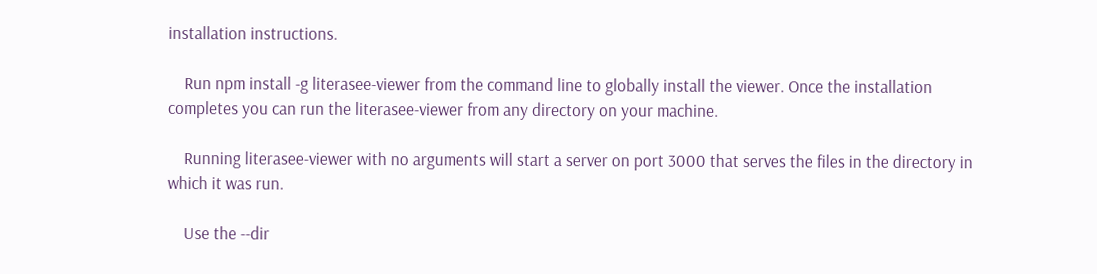installation instructions.

    Run npm install -g literasee-viewer from the command line to globally install the viewer. Once the installation completes you can run the literasee-viewer from any directory on your machine.

    Running literasee-viewer with no arguments will start a server on port 3000 that serves the files in the directory in which it was run.

    Use the --dir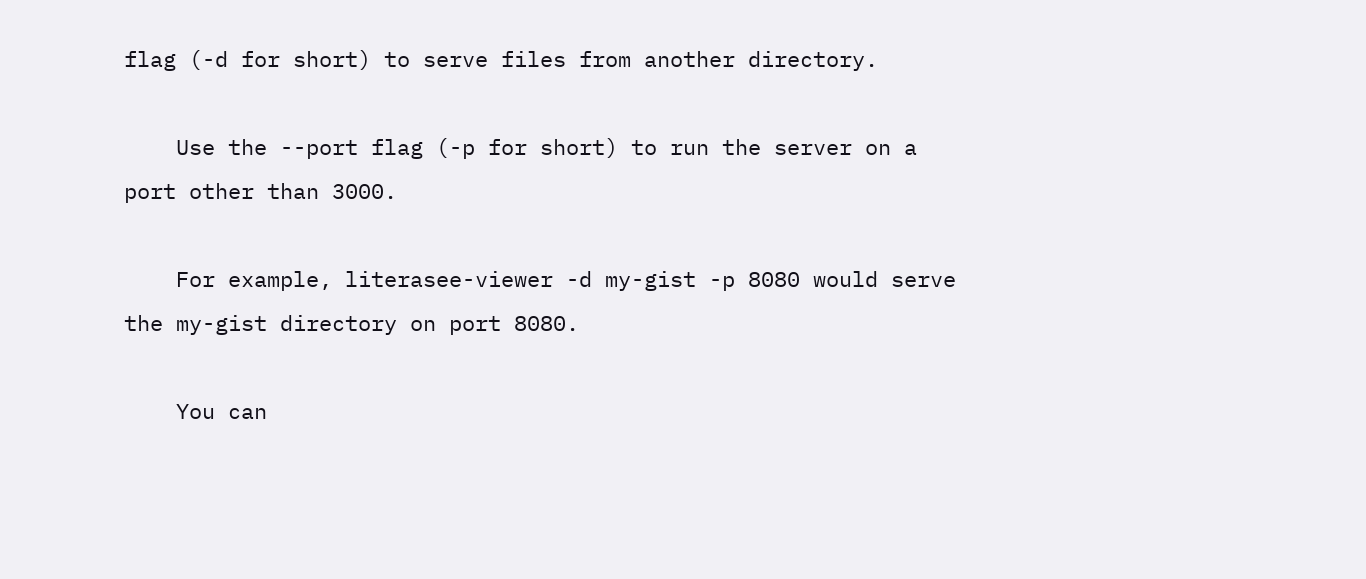flag (-d for short) to serve files from another directory.

    Use the --port flag (-p for short) to run the server on a port other than 3000.

    For example, literasee-viewer -d my-gist -p 8080 would serve the my-gist directory on port 8080.

    You can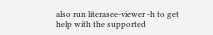also run literasee-viewer -h to get help with the supported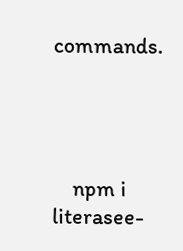commands.




    npm i literasee-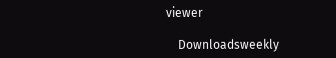viewer

    Downloadsweekly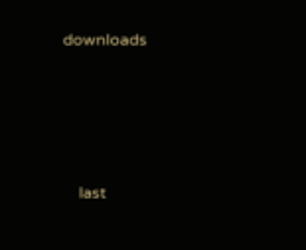downloads







    last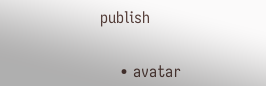publish


    • avatar